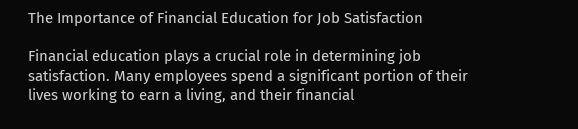The Importance of Financial Education for Job Satisfaction

Financial education plays a crucial role in determining job satisfaction. Many employees spend a significant portion of their lives working to earn a living, and their financial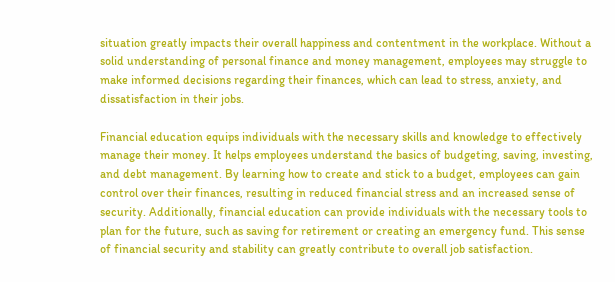situation greatly impacts their overall happiness and contentment in the workplace. Without a solid understanding of personal finance and money management, employees may struggle to make informed decisions regarding their finances, which can lead to stress, anxiety, and dissatisfaction in their jobs.

Financial education equips individuals with the necessary skills and knowledge to effectively manage their money. It helps employees understand the basics of budgeting, saving, investing, and debt management. By learning how to create and stick to a budget, employees can gain control over their finances, resulting in reduced financial stress and an increased sense of security. Additionally, financial education can provide individuals with the necessary tools to plan for the future, such as saving for retirement or creating an emergency fund. This sense of financial security and stability can greatly contribute to overall job satisfaction.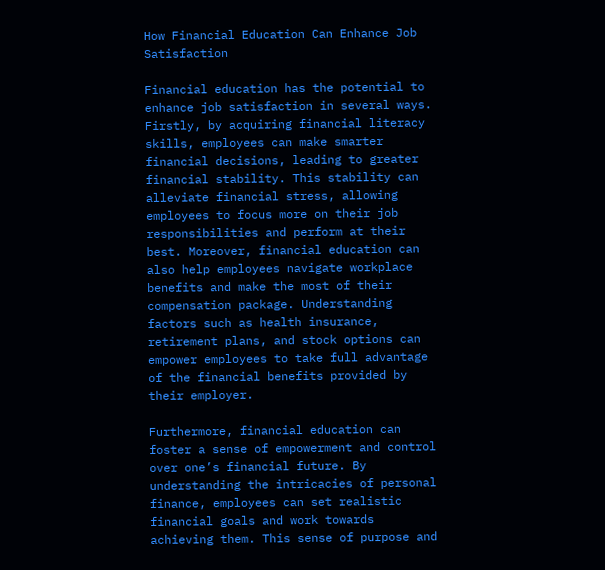How Financial Education Can Enhance Job Satisfaction

Financial education has the potential to enhance job satisfaction in several ways. Firstly, by acquiring financial literacy skills, employees can make smarter financial decisions, leading to greater financial stability. This stability can alleviate financial stress, allowing employees to focus more on their job responsibilities and perform at their best. Moreover, financial education can also help employees navigate workplace benefits and make the most of their compensation package. Understanding factors such as health insurance, retirement plans, and stock options can empower employees to take full advantage of the financial benefits provided by their employer.

Furthermore, financial education can foster a sense of empowerment and control over one’s financial future. By understanding the intricacies of personal finance, employees can set realistic financial goals and work towards achieving them. This sense of purpose and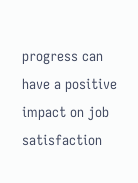progress can have a positive impact on job satisfaction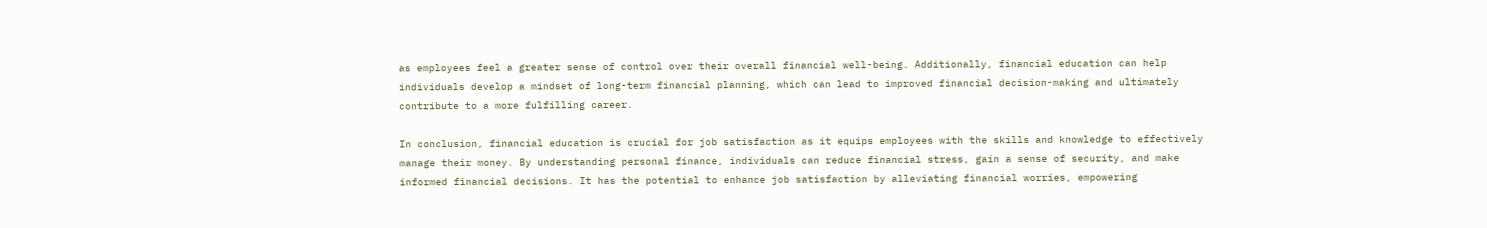as employees feel a greater sense of control over their overall financial well-being. Additionally, financial education can help individuals develop a mindset of long-term financial planning, which can lead to improved financial decision-making and ultimately contribute to a more fulfilling career.

In conclusion, financial education is crucial for job satisfaction as it equips employees with the skills and knowledge to effectively manage their money. By understanding personal finance, individuals can reduce financial stress, gain a sense of security, and make informed financial decisions. It has the potential to enhance job satisfaction by alleviating financial worries, empowering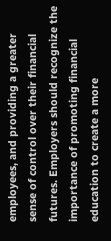employees, and providing a greater sense of control over their financial futures. Employers should recognize the importance of promoting financial education to create a more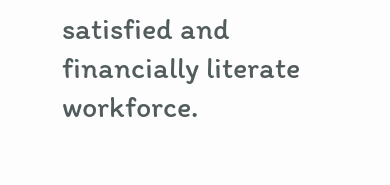satisfied and financially literate workforce.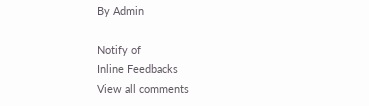By Admin

Notify of
Inline Feedbacks
View all comments